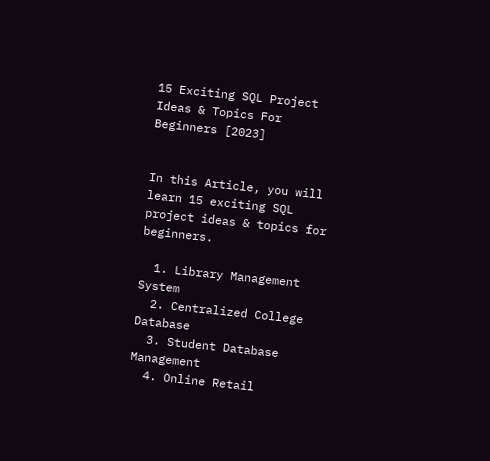15 Exciting SQL Project Ideas & Topics For Beginners [2023]


In this Article, you will learn 15 exciting SQL project ideas & topics for beginners.

  1. Library Management System
  2. Centralized College Database
  3. Student Database Management
  4. Online Retail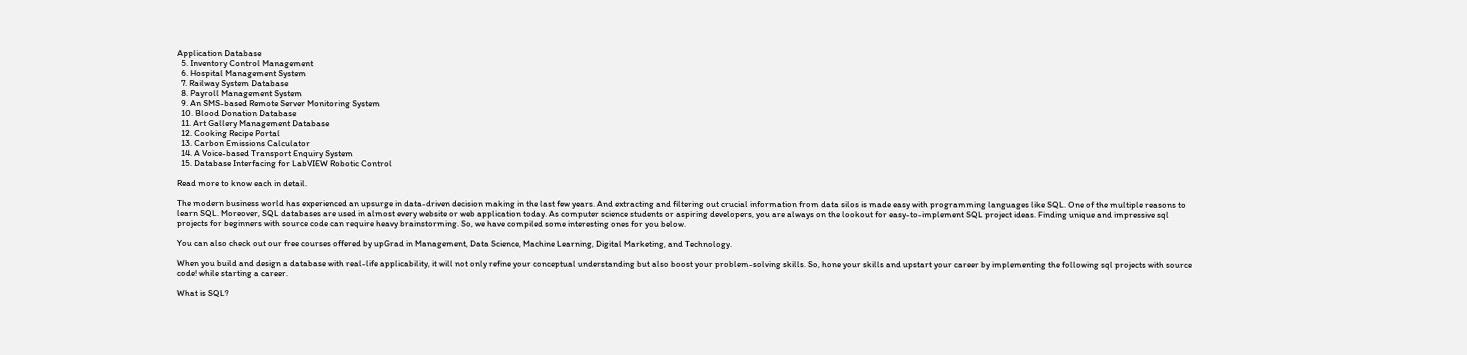Application Database
  5. Inventory Control Management
  6. Hospital Management System
  7. Railway System Database
  8. Payroll Management System
  9. An SMS-based Remote Server Monitoring System
  10. Blood Donation Database
  11. Art Gallery Management Database
  12. Cooking Recipe Portal
  13. Carbon Emissions Calculator
  14. A Voice-based Transport Enquiry System
  15. Database Interfacing for LabVIEW Robotic Control

Read more to know each in detail.

The modern business world has experienced an upsurge in data-driven decision making in the last few years. And extracting and filtering out crucial information from data silos is made easy with programming languages like SQL. One of the multiple reasons to learn SQL. Moreover, SQL databases are used in almost every website or web application today. As computer science students or aspiring developers, you are always on the lookout for easy-to-implement SQL project ideas. Finding unique and impressive sql projects for beginners with source code can require heavy brainstorming. So, we have compiled some interesting ones for you below.

You can also check out our free courses offered by upGrad in Management, Data Science, Machine Learning, Digital Marketing, and Technology.

When you build and design a database with real-life applicability, it will not only refine your conceptual understanding but also boost your problem-solving skills. So, hone your skills and upstart your career by implementing the following sql projects with source code! while starting a career.

What is SQL?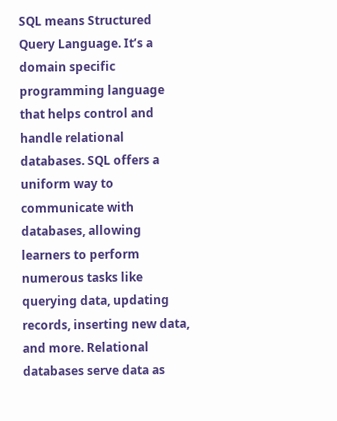SQL means Structured Query Language. It’s a domain specific programming language that helps control and handle relational databases. SQL offers a uniform way to communicate with databases, allowing learners to perform numerous tasks like querying data, updating records, inserting new data, and more. Relational databases serve data as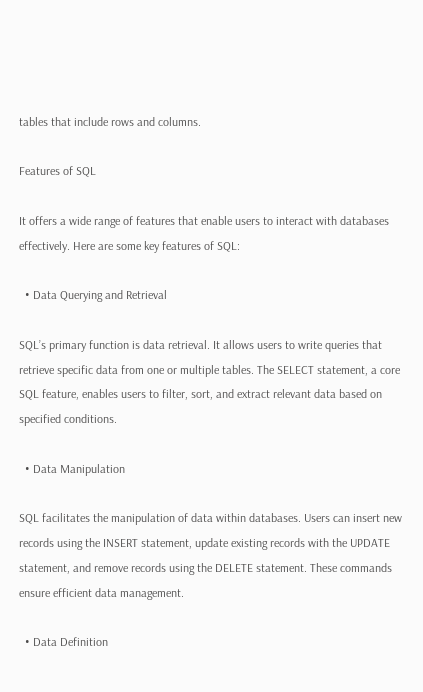tables that include rows and columns.

Features of SQL

It offers a wide range of features that enable users to interact with databases effectively. Here are some key features of SQL:

  • Data Querying and Retrieval

SQL’s primary function is data retrieval. It allows users to write queries that retrieve specific data from one or multiple tables. The SELECT statement, a core SQL feature, enables users to filter, sort, and extract relevant data based on specified conditions.

  • Data Manipulation

SQL facilitates the manipulation of data within databases. Users can insert new records using the INSERT statement, update existing records with the UPDATE statement, and remove records using the DELETE statement. These commands ensure efficient data management.

  • Data Definition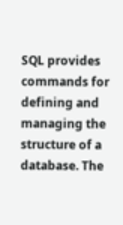SQL provides commands for defining and managing the structure of a database. The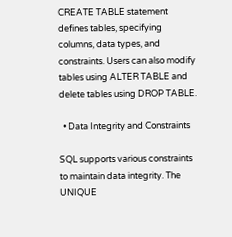CREATE TABLE statement defines tables, specifying columns, data types, and constraints. Users can also modify tables using ALTER TABLE and delete tables using DROP TABLE.

  • Data Integrity and Constraints

SQL supports various constraints to maintain data integrity. The UNIQUE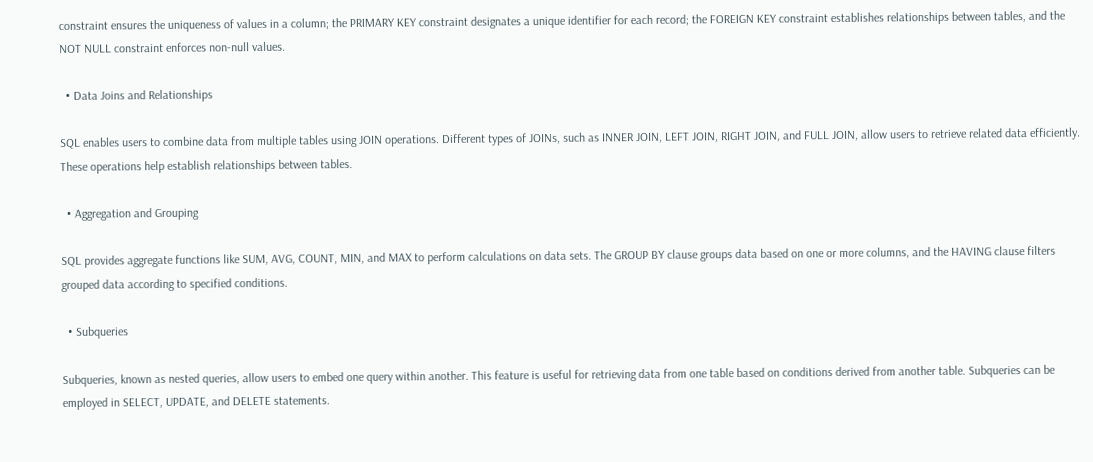constraint ensures the uniqueness of values in a column; the PRIMARY KEY constraint designates a unique identifier for each record; the FOREIGN KEY constraint establishes relationships between tables, and the NOT NULL constraint enforces non-null values.

  • Data Joins and Relationships

SQL enables users to combine data from multiple tables using JOIN operations. Different types of JOINs, such as INNER JOIN, LEFT JOIN, RIGHT JOIN, and FULL JOIN, allow users to retrieve related data efficiently. These operations help establish relationships between tables.

  • Aggregation and Grouping

SQL provides aggregate functions like SUM, AVG, COUNT, MIN, and MAX to perform calculations on data sets. The GROUP BY clause groups data based on one or more columns, and the HAVING clause filters grouped data according to specified conditions.

  • Subqueries

Subqueries, known as nested queries, allow users to embed one query within another. This feature is useful for retrieving data from one table based on conditions derived from another table. Subqueries can be employed in SELECT, UPDATE, and DELETE statements.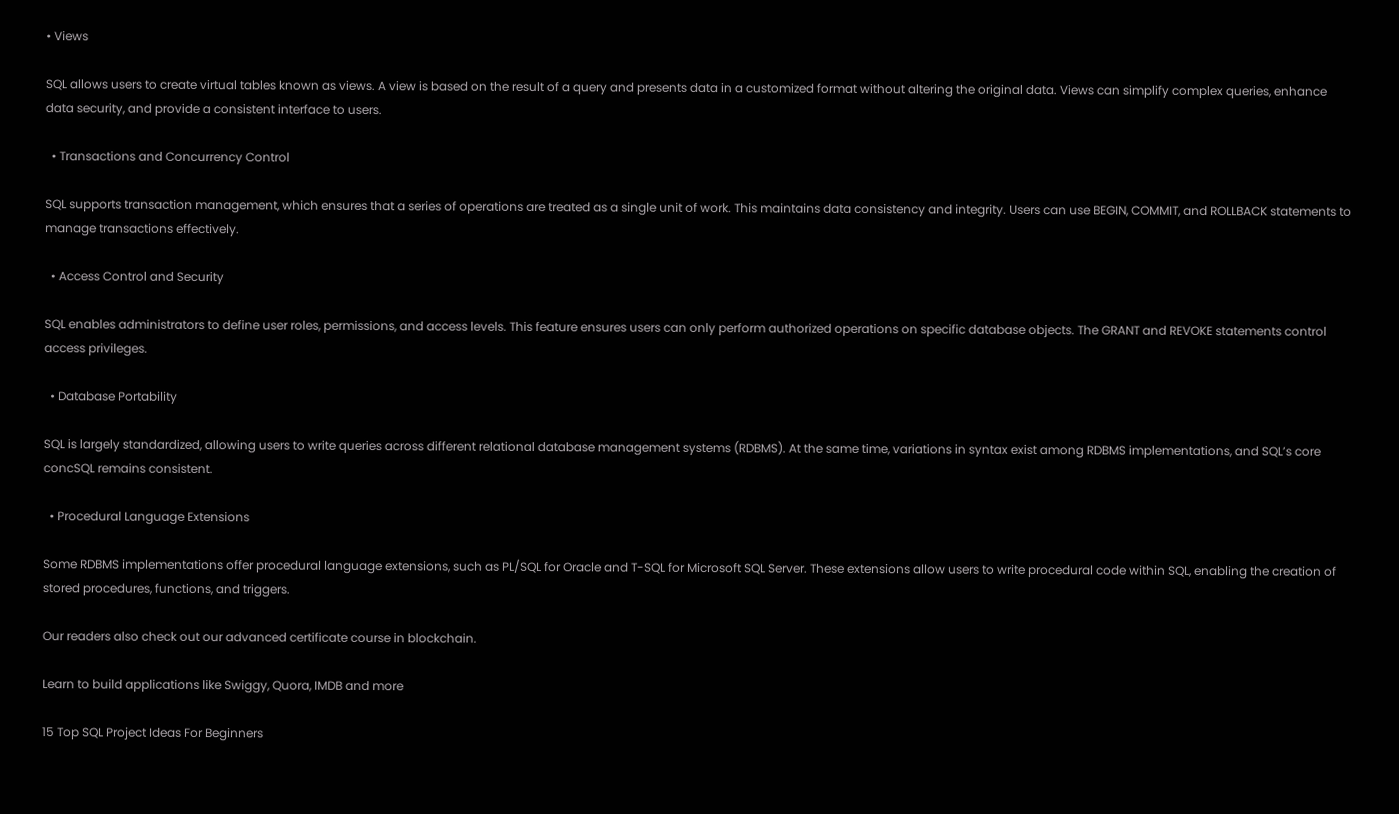• Views

SQL allows users to create virtual tables known as views. A view is based on the result of a query and presents data in a customized format without altering the original data. Views can simplify complex queries, enhance data security, and provide a consistent interface to users.

  • Transactions and Concurrency Control

SQL supports transaction management, which ensures that a series of operations are treated as a single unit of work. This maintains data consistency and integrity. Users can use BEGIN, COMMIT, and ROLLBACK statements to manage transactions effectively.

  • Access Control and Security

SQL enables administrators to define user roles, permissions, and access levels. This feature ensures users can only perform authorized operations on specific database objects. The GRANT and REVOKE statements control access privileges.

  • Database Portability

SQL is largely standardized, allowing users to write queries across different relational database management systems (RDBMS). At the same time, variations in syntax exist among RDBMS implementations, and SQL’s core concSQL remains consistent.

  • Procedural Language Extensions

Some RDBMS implementations offer procedural language extensions, such as PL/SQL for Oracle and T-SQL for Microsoft SQL Server. These extensions allow users to write procedural code within SQL, enabling the creation of stored procedures, functions, and triggers.

Our readers also check out our advanced certificate course in blockchain.

Learn to build applications like Swiggy, Quora, IMDB and more

15 Top SQL Project Ideas For Beginners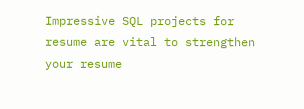Impressive SQL projects for resume are vital to strengthen your resume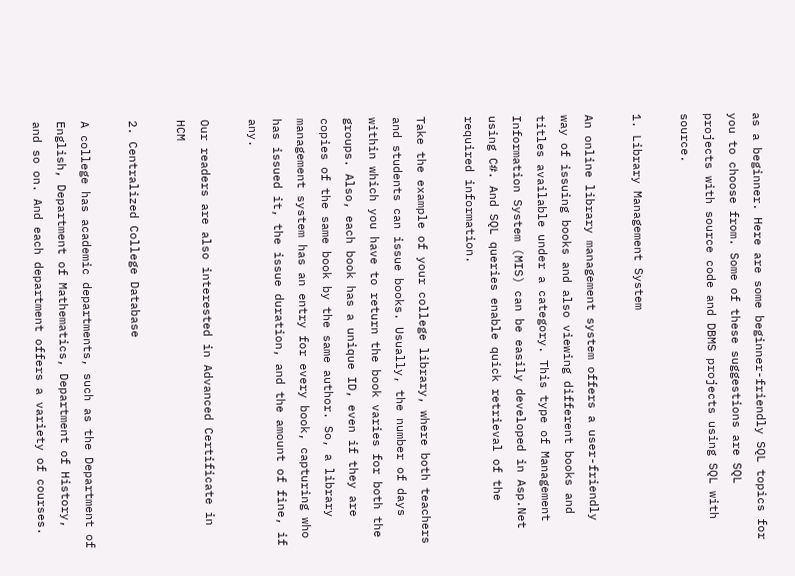as a beginner. Here are some beginner-friendly SQL topics for you to choose from. Some of these suggestions are SQL projects with source code and DBMS projects using SQL with source.

1. Library Management System

An online library management system offers a user-friendly way of issuing books and also viewing different books and titles available under a category. This type of Management Information System (MIS) can be easily developed in Asp.Net using C#. And SQL queries enable quick retrieval of the required information.

Take the example of your college library, where both teachers and students can issue books. Usually, the number of days within which you have to return the book varies for both the groups. Also, each book has a unique ID, even if they are copies of the same book by the same author. So, a library management system has an entry for every book, capturing who has issued it, the issue duration, and the amount of fine, if any.

Our readers are also interested in Advanced Certificate in HCM

2. Centralized College Database

A college has academic departments, such as the Department of English, Department of Mathematics, Department of History, and so on. And each department offers a variety of courses.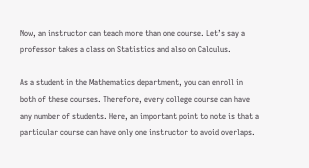Now, an instructor can teach more than one course. Let’s say a professor takes a class on Statistics and also on Calculus.

As a student in the Mathematics department, you can enroll in both of these courses. Therefore, every college course can have any number of students. Here, an important point to note is that a particular course can have only one instructor to avoid overlaps.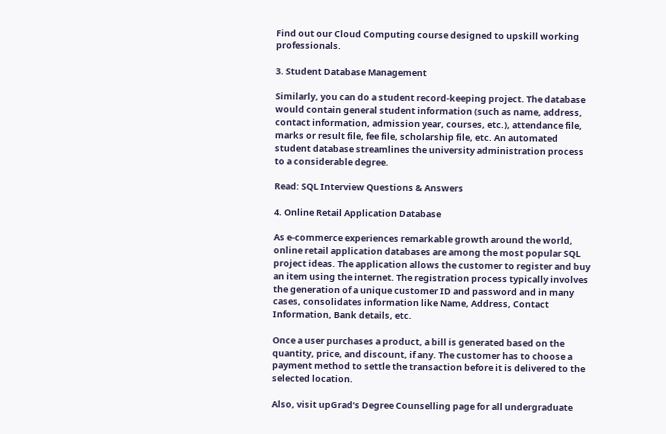Find out our Cloud Computing course designed to upskill working professionals.

3. Student Database Management

Similarly, you can do a student record-keeping project. The database would contain general student information (such as name, address, contact information, admission year, courses, etc.), attendance file, marks or result file, fee file, scholarship file, etc. An automated student database streamlines the university administration process to a considerable degree.

Read: SQL Interview Questions & Answers

4. Online Retail Application Database

As e-commerce experiences remarkable growth around the world, online retail application databases are among the most popular SQL project ideas. The application allows the customer to register and buy an item using the internet. The registration process typically involves the generation of a unique customer ID and password and in many cases, consolidates information like Name, Address, Contact Information, Bank details, etc.

Once a user purchases a product, a bill is generated based on the quantity, price, and discount, if any. The customer has to choose a payment method to settle the transaction before it is delivered to the selected location.

Also, visit upGrad’s Degree Counselling page for all undergraduate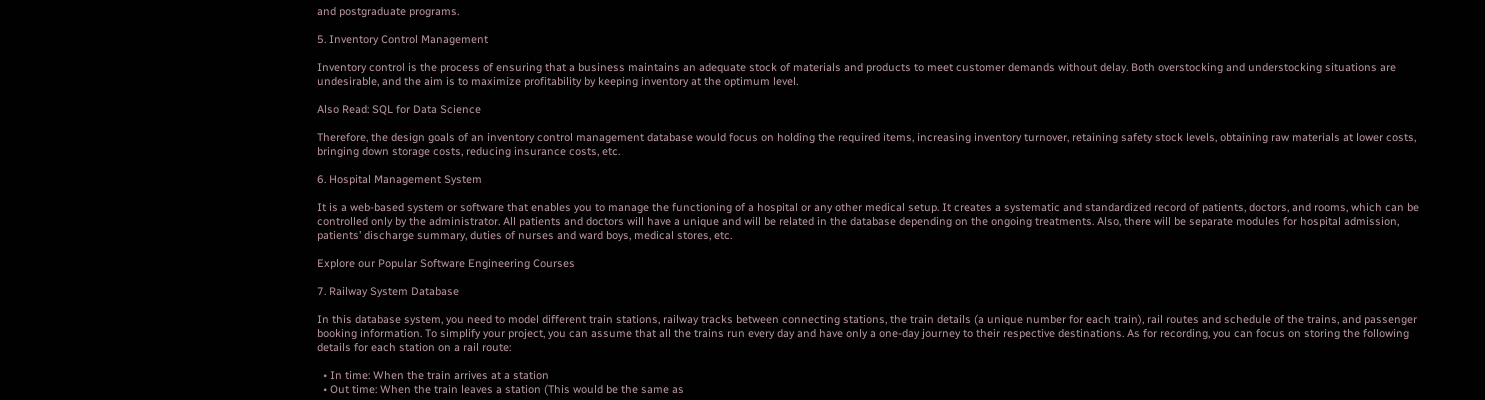and postgraduate programs.

5. Inventory Control Management

Inventory control is the process of ensuring that a business maintains an adequate stock of materials and products to meet customer demands without delay. Both overstocking and understocking situations are undesirable, and the aim is to maximize profitability by keeping inventory at the optimum level.

Also Read: SQL for Data Science

Therefore, the design goals of an inventory control management database would focus on holding the required items, increasing inventory turnover, retaining safety stock levels, obtaining raw materials at lower costs, bringing down storage costs, reducing insurance costs, etc.

6. Hospital Management System

It is a web-based system or software that enables you to manage the functioning of a hospital or any other medical setup. It creates a systematic and standardized record of patients, doctors, and rooms, which can be controlled only by the administrator. All patients and doctors will have a unique and will be related in the database depending on the ongoing treatments. Also, there will be separate modules for hospital admission, patients’ discharge summary, duties of nurses and ward boys, medical stores, etc.

Explore our Popular Software Engineering Courses

7. Railway System Database

In this database system, you need to model different train stations, railway tracks between connecting stations, the train details (a unique number for each train), rail routes and schedule of the trains, and passenger booking information. To simplify your project, you can assume that all the trains run every day and have only a one-day journey to their respective destinations. As for recording, you can focus on storing the following details for each station on a rail route:

  • In time: When the train arrives at a station
  • Out time: When the train leaves a station (This would be the same as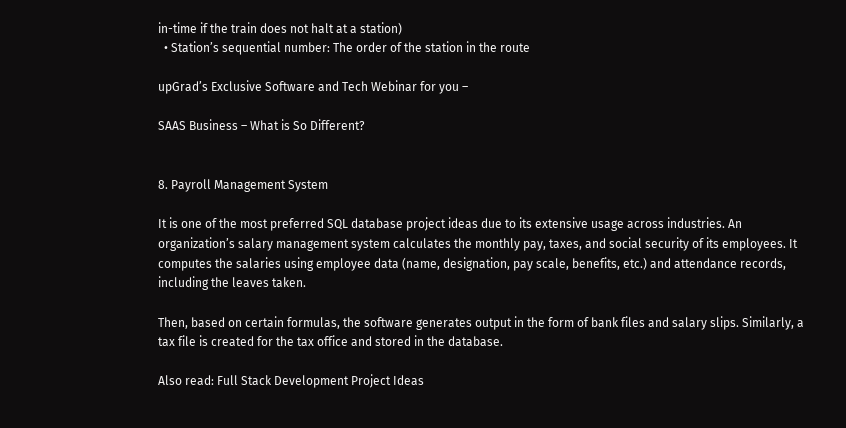in-time if the train does not halt at a station)
  • Station’s sequential number: The order of the station in the route

upGrad’s Exclusive Software and Tech Webinar for you –

SAAS Business – What is So Different?


8. Payroll Management System

It is one of the most preferred SQL database project ideas due to its extensive usage across industries. An organization’s salary management system calculates the monthly pay, taxes, and social security of its employees. It computes the salaries using employee data (name, designation, pay scale, benefits, etc.) and attendance records, including the leaves taken.

Then, based on certain formulas, the software generates output in the form of bank files and salary slips. Similarly, a tax file is created for the tax office and stored in the database.

Also read: Full Stack Development Project Ideas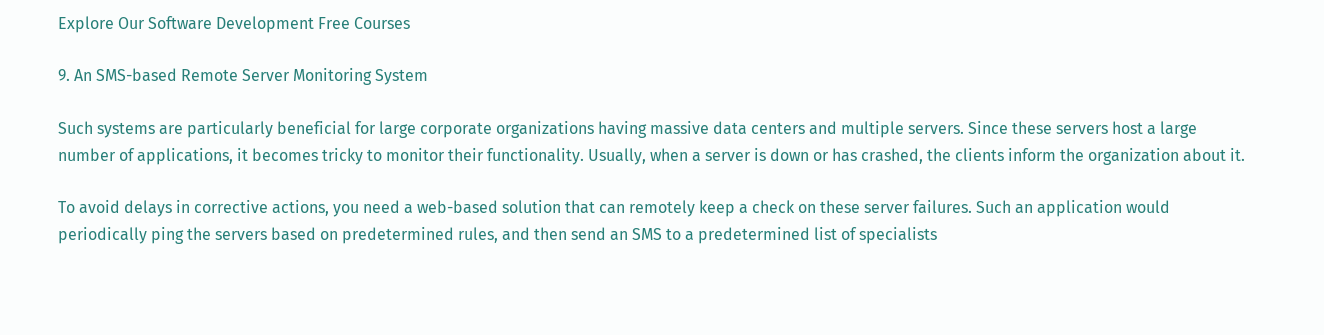Explore Our Software Development Free Courses

9. An SMS-based Remote Server Monitoring System

Such systems are particularly beneficial for large corporate organizations having massive data centers and multiple servers. Since these servers host a large number of applications, it becomes tricky to monitor their functionality. Usually, when a server is down or has crashed, the clients inform the organization about it.

To avoid delays in corrective actions, you need a web-based solution that can remotely keep a check on these server failures. Such an application would periodically ping the servers based on predetermined rules, and then send an SMS to a predetermined list of specialists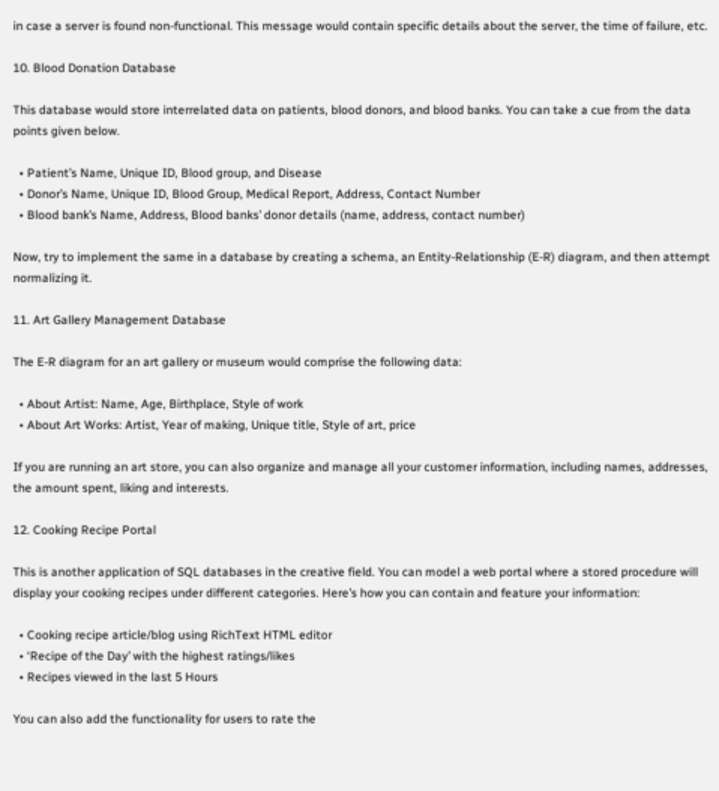in case a server is found non-functional. This message would contain specific details about the server, the time of failure, etc.

10. Blood Donation Database

This database would store interrelated data on patients, blood donors, and blood banks. You can take a cue from the data points given below.

  • Patient’s Name, Unique ID, Blood group, and Disease
  • Donor’s Name, Unique ID, Blood Group, Medical Report, Address, Contact Number
  • Blood bank’s Name, Address, Blood banks’ donor details (name, address, contact number)

Now, try to implement the same in a database by creating a schema, an Entity-Relationship (E-R) diagram, and then attempt normalizing it.

11. Art Gallery Management Database

The E-R diagram for an art gallery or museum would comprise the following data:

  • About Artist: Name, Age, Birthplace, Style of work
  • About Art Works: Artist, Year of making, Unique title, Style of art, price

If you are running an art store, you can also organize and manage all your customer information, including names, addresses, the amount spent, liking and interests.

12. Cooking Recipe Portal

This is another application of SQL databases in the creative field. You can model a web portal where a stored procedure will display your cooking recipes under different categories. Here’s how you can contain and feature your information:

  • Cooking recipe article/blog using RichText HTML editor
  • ‘Recipe of the Day’ with the highest ratings/likes
  • Recipes viewed in the last 5 Hours

You can also add the functionality for users to rate the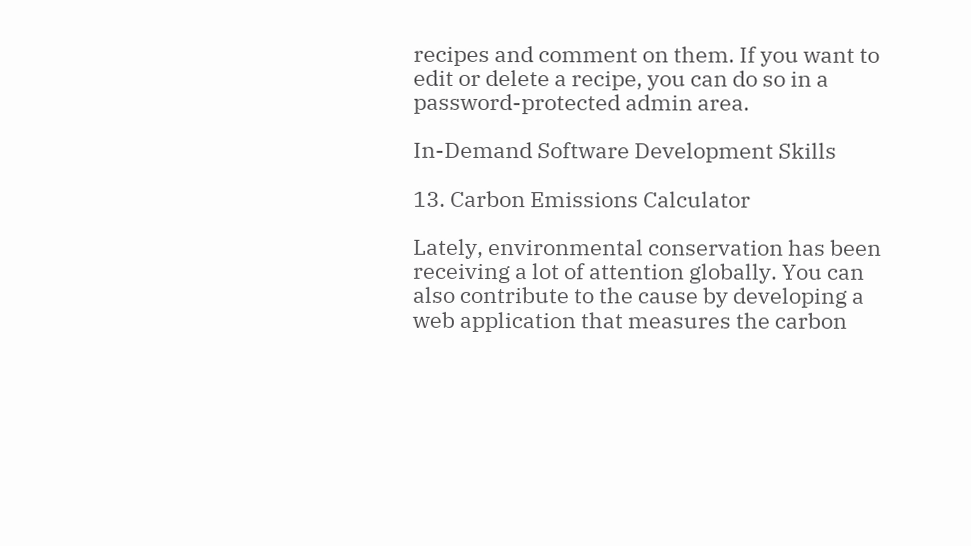recipes and comment on them. If you want to edit or delete a recipe, you can do so in a password-protected admin area.

In-Demand Software Development Skills

13. Carbon Emissions Calculator

Lately, environmental conservation has been receiving a lot of attention globally. You can also contribute to the cause by developing a web application that measures the carbon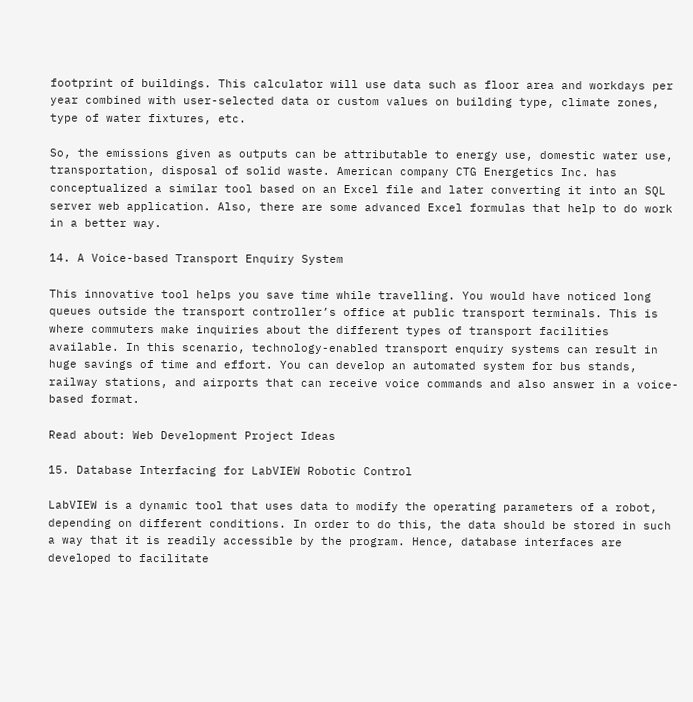footprint of buildings. This calculator will use data such as floor area and workdays per year combined with user-selected data or custom values on building type, climate zones, type of water fixtures, etc.

So, the emissions given as outputs can be attributable to energy use, domestic water use, transportation, disposal of solid waste. American company CTG Energetics Inc. has conceptualized a similar tool based on an Excel file and later converting it into an SQL server web application. Also, there are some advanced Excel formulas that help to do work in a better way.

14. A Voice-based Transport Enquiry System

This innovative tool helps you save time while travelling. You would have noticed long queues outside the transport controller’s office at public transport terminals. This is where commuters make inquiries about the different types of transport facilities available. In this scenario, technology-enabled transport enquiry systems can result in huge savings of time and effort. You can develop an automated system for bus stands, railway stations, and airports that can receive voice commands and also answer in a voice-based format.

Read about: Web Development Project Ideas

15. Database Interfacing for LabVIEW Robotic Control

LabVIEW is a dynamic tool that uses data to modify the operating parameters of a robot, depending on different conditions. In order to do this, the data should be stored in such a way that it is readily accessible by the program. Hence, database interfaces are developed to facilitate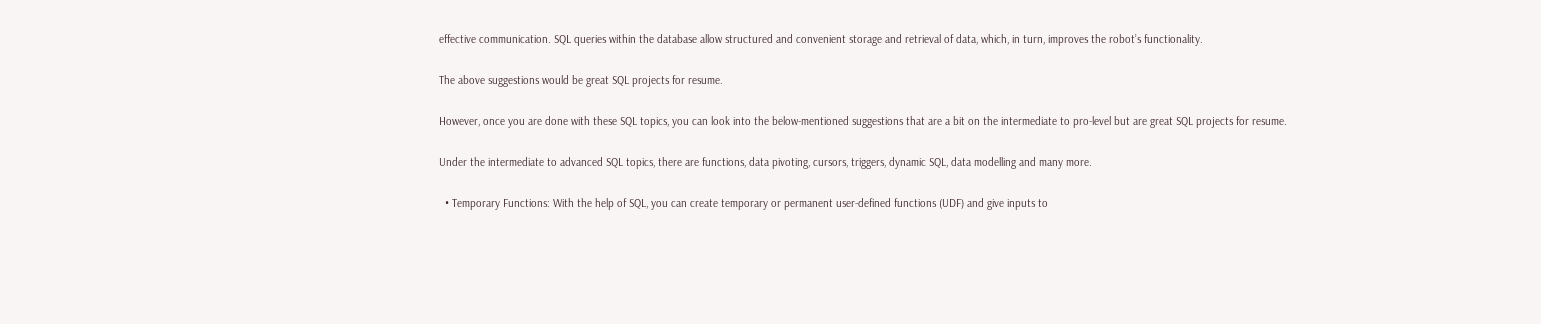effective communication. SQL queries within the database allow structured and convenient storage and retrieval of data, which, in turn, improves the robot’s functionality.

The above suggestions would be great SQL projects for resume.

However, once you are done with these SQL topics, you can look into the below-mentioned suggestions that are a bit on the intermediate to pro-level but are great SQL projects for resume.

Under the intermediate to advanced SQL topics, there are functions, data pivoting, cursors, triggers, dynamic SQL, data modelling and many more.

  • Temporary Functions: With the help of SQL, you can create temporary or permanent user-defined functions (UDF) and give inputs to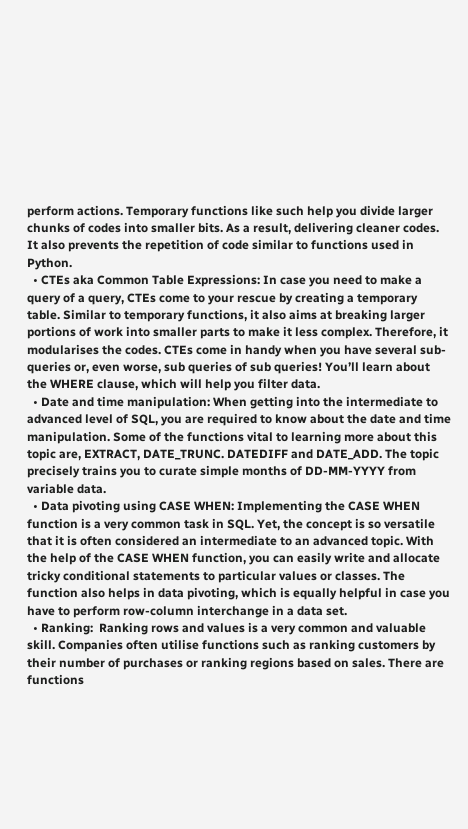perform actions. Temporary functions like such help you divide larger chunks of codes into smaller bits. As a result, delivering cleaner codes. It also prevents the repetition of code similar to functions used in Python.
  • CTEs aka Common Table Expressions: In case you need to make a query of a query, CTEs come to your rescue by creating a temporary table. Similar to temporary functions, it also aims at breaking larger portions of work into smaller parts to make it less complex. Therefore, it modularises the codes. CTEs come in handy when you have several sub-queries or, even worse, sub queries of sub queries! You’ll learn about the WHERE clause, which will help you filter data.
  • Date and time manipulation: When getting into the intermediate to advanced level of SQL, you are required to know about the date and time manipulation. Some of the functions vital to learning more about this topic are, EXTRACT, DATE_TRUNC. DATEDIFF and DATE_ADD. The topic precisely trains you to curate simple months of DD-MM-YYYY from variable data.
  • Data pivoting using CASE WHEN: Implementing the CASE WHEN function is a very common task in SQL. Yet, the concept is so versatile that it is often considered an intermediate to an advanced topic. With the help of the CASE WHEN function, you can easily write and allocate tricky conditional statements to particular values or classes. The function also helps in data pivoting, which is equally helpful in case you have to perform row-column interchange in a data set.
  • Ranking:  Ranking rows and values is a very common and valuable skill. Companies often utilise functions such as ranking customers by their number of purchases or ranking regions based on sales. There are functions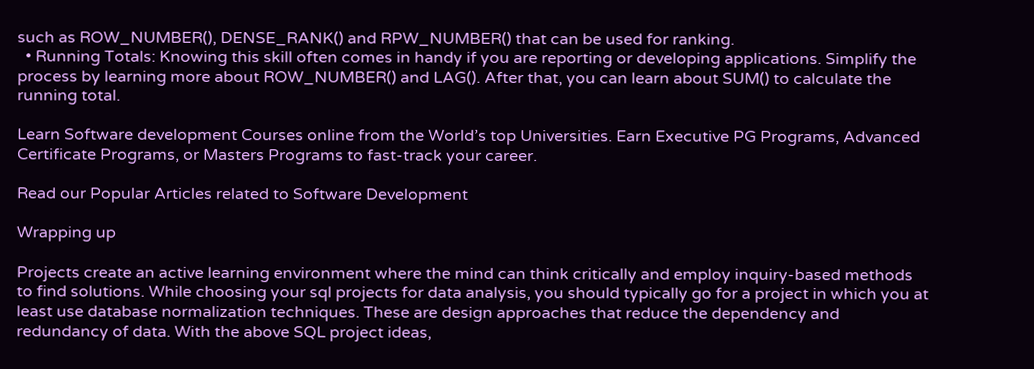such as ROW_NUMBER(), DENSE_RANK() and RPW_NUMBER() that can be used for ranking.
  • Running Totals: Knowing this skill often comes in handy if you are reporting or developing applications. Simplify the process by learning more about ROW_NUMBER() and LAG(). After that, you can learn about SUM() to calculate the running total.

Learn Software development Courses online from the World’s top Universities. Earn Executive PG Programs, Advanced Certificate Programs, or Masters Programs to fast-track your career.

Read our Popular Articles related to Software Development

Wrapping up

Projects create an active learning environment where the mind can think critically and employ inquiry-based methods to find solutions. While choosing your sql projects for data analysis, you should typically go for a project in which you at least use database normalization techniques. These are design approaches that reduce the dependency and redundancy of data. With the above SQL project ideas,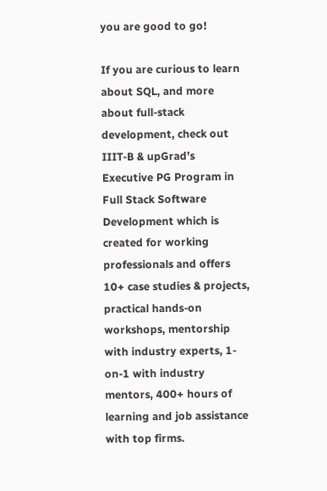you are good to go!

If you are curious to learn about SQL, and more about full-stack development, check out IIIT-B & upGrad’s Executive PG Program in Full Stack Software Development which is created for working professionals and offers 10+ case studies & projects, practical hands-on workshops, mentorship with industry experts, 1-on-1 with industry mentors, 400+ hours of learning and job assistance with top firms.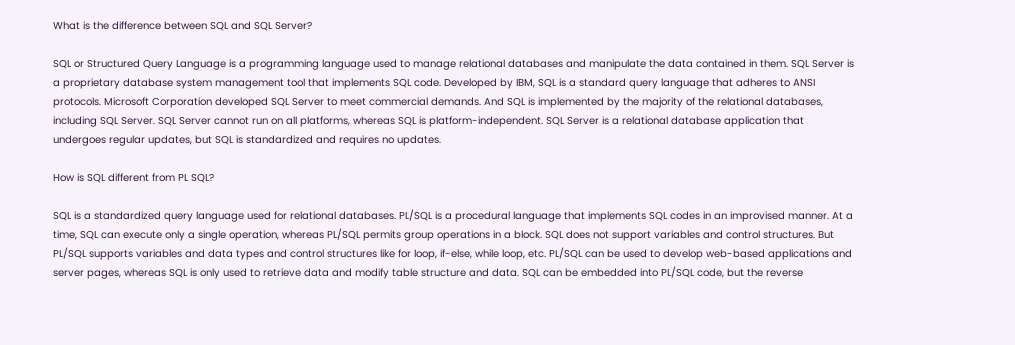What is the difference between SQL and SQL Server?

SQL or Structured Query Language is a programming language used to manage relational databases and manipulate the data contained in them. SQL Server is a proprietary database system management tool that implements SQL code. Developed by IBM, SQL is a standard query language that adheres to ANSI protocols. Microsoft Corporation developed SQL Server to meet commercial demands. And SQL is implemented by the majority of the relational databases, including SQL Server. SQL Server cannot run on all platforms, whereas SQL is platform-independent. SQL Server is a relational database application that undergoes regular updates, but SQL is standardized and requires no updates.

How is SQL different from PL SQL?

SQL is a standardized query language used for relational databases. PL/SQL is a procedural language that implements SQL codes in an improvised manner. At a time, SQL can execute only a single operation, whereas PL/SQL permits group operations in a block. SQL does not support variables and control structures. But PL/SQL supports variables and data types and control structures like for loop, if-else, while loop, etc. PL/SQL can be used to develop web-based applications and server pages, whereas SQL is only used to retrieve data and modify table structure and data. SQL can be embedded into PL/SQL code, but the reverse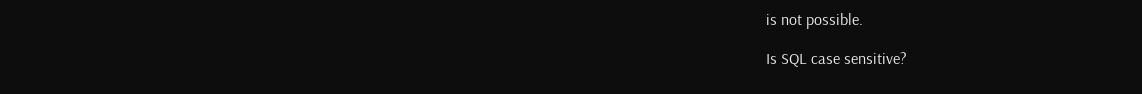is not possible.

Is SQL case sensitive?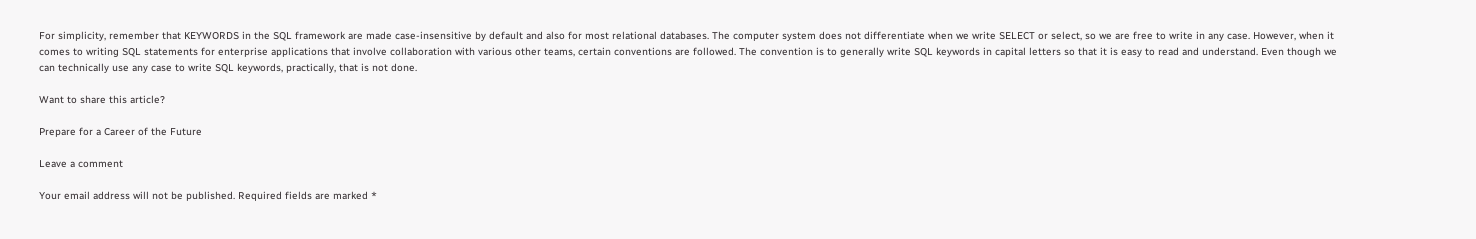For simplicity, remember that KEYWORDS in the SQL framework are made case-insensitive by default and also for most relational databases. The computer system does not differentiate when we write SELECT or select, so we are free to write in any case. However, when it comes to writing SQL statements for enterprise applications that involve collaboration with various other teams, certain conventions are followed. The convention is to generally write SQL keywords in capital letters so that it is easy to read and understand. Even though we can technically use any case to write SQL keywords, practically, that is not done.

Want to share this article?

Prepare for a Career of the Future

Leave a comment

Your email address will not be published. Required fields are marked *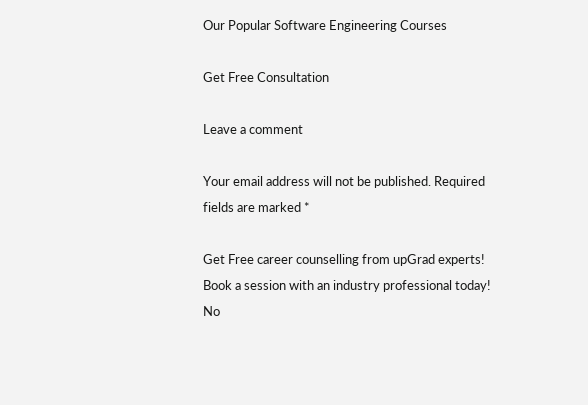Our Popular Software Engineering Courses

Get Free Consultation

Leave a comment

Your email address will not be published. Required fields are marked *

Get Free career counselling from upGrad experts!
Book a session with an industry professional today!
No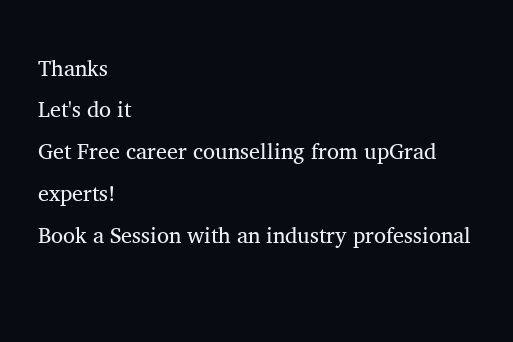Thanks
Let's do it
Get Free career counselling from upGrad experts!
Book a Session with an industry professional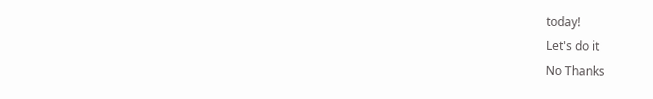today!
Let's do it
No Thanks